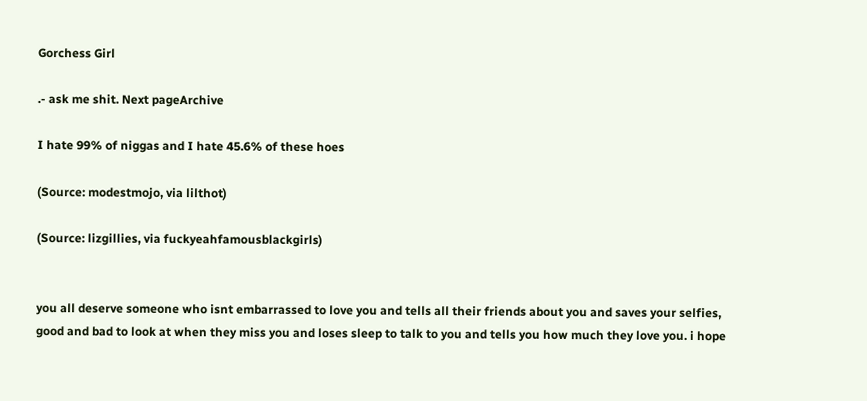Gorchess Girl

.- ask me shit. Next pageArchive

I hate 99% of niggas and I hate 45.6% of these hoes

(Source: modestmojo, via lilthot)

(Source: lizgillies, via fuckyeahfamousblackgirls)


you all deserve someone who isnt embarrassed to love you and tells all their friends about you and saves your selfies, good and bad to look at when they miss you and loses sleep to talk to you and tells you how much they love you. i hope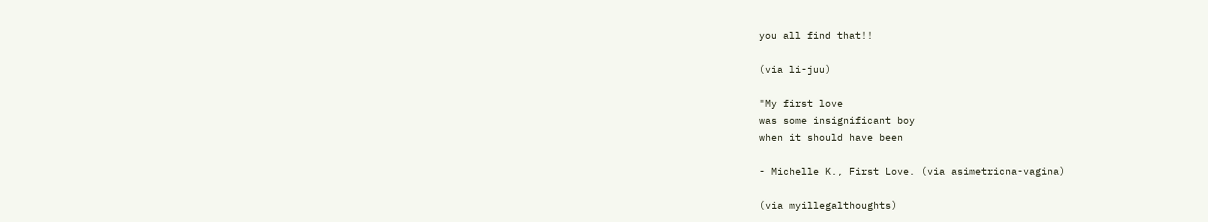you all find that!!

(via li-juu)

"My first love
was some insignificant boy
when it should have been

- Michelle K., First Love. (via asimetricna-vagina)

(via myillegalthoughts)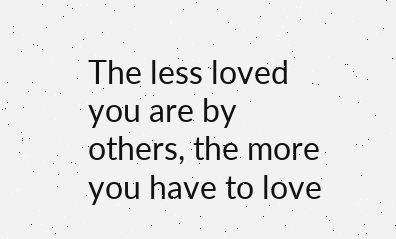The less loved you are by others, the more you have to love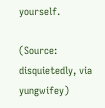yourself.

(Source: disquietedly, via yungwifey)